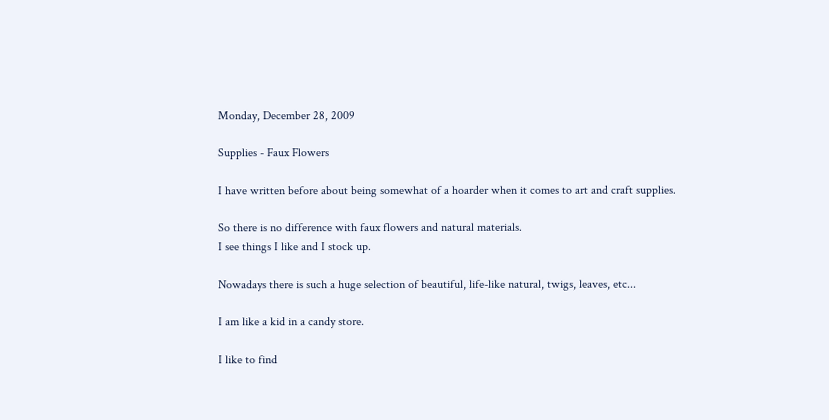Monday, December 28, 2009

Supplies - Faux Flowers

I have written before about being somewhat of a hoarder when it comes to art and craft supplies.

So there is no difference with faux flowers and natural materials.
I see things I like and I stock up.

Nowadays there is such a huge selection of beautiful, life-like natural, twigs, leaves, etc...

I am like a kid in a candy store.

I like to find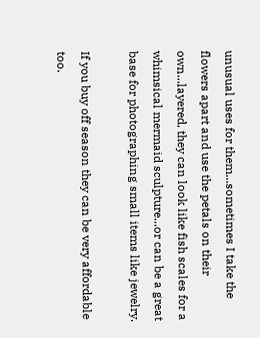unusual uses for them...sometimes I take the flowers apart and use the petals on their own...layered, they can look like fish scales for a whimsical mermaid sculpture...or can be a great base for photographing small items like jewelry.

If you buy off season they can be very affordable too.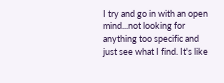I try and go in with an open mind...not looking for anything too specific and just see what I find. It's like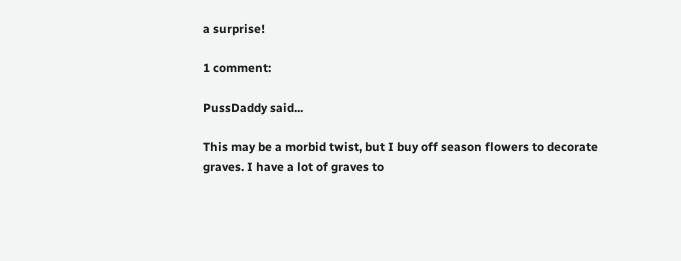a surprise!

1 comment:

PussDaddy said...

This may be a morbid twist, but I buy off season flowers to decorate graves. I have a lot of graves to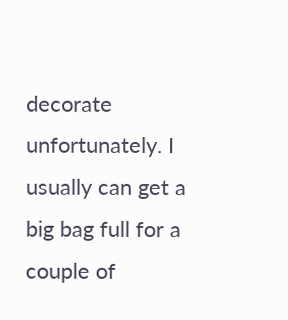decorate unfortunately. I usually can get a big bag full for a couple of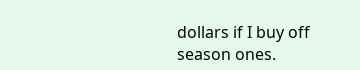dollars if I buy off season ones.